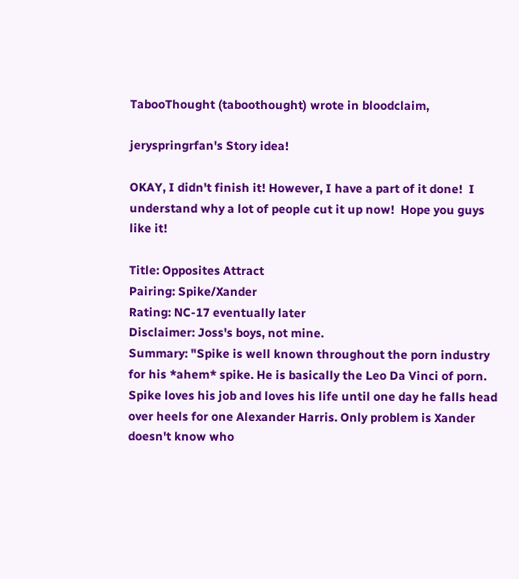TabooThought (taboothought) wrote in bloodclaim,

jeryspringrfan's Story idea!

OKAY, I didn't finish it! However, I have a part of it done!  I understand why a lot of people cut it up now!  Hope you guys like it!

Title: Opposites Attract
Pairing: Spike/Xander
Rating: NC-17 eventually later
Disclaimer: Joss's boys, not mine.
Summary: "Spike is well known throughout the porn industry for his *ahem* spike. He is basically the Leo Da Vinci of porn. Spike loves his job and loves his life until one day he falls head over heels for one Alexander Harris. Only problem is Xander doesn't know who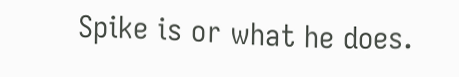Spike is or what he does.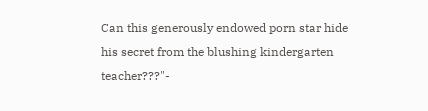Can this generously endowed porn star hide his secret from the blushing kindergarten teacher???"-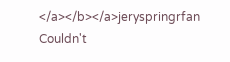</a></b></a>jeryspringrfan Couldn't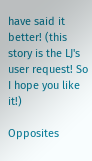have said it better! (this story is the LJ's user request! So I hope you like it!)

Opposites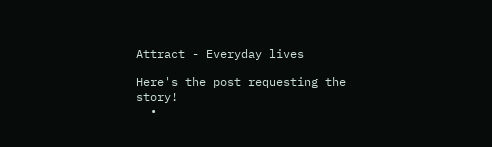Attract - Everyday lives

Here's the post requesting the story!
  •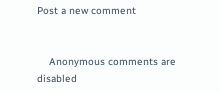Post a new comment


    Anonymous comments are disabled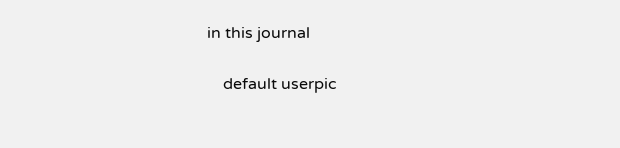in this journal

    default userpic